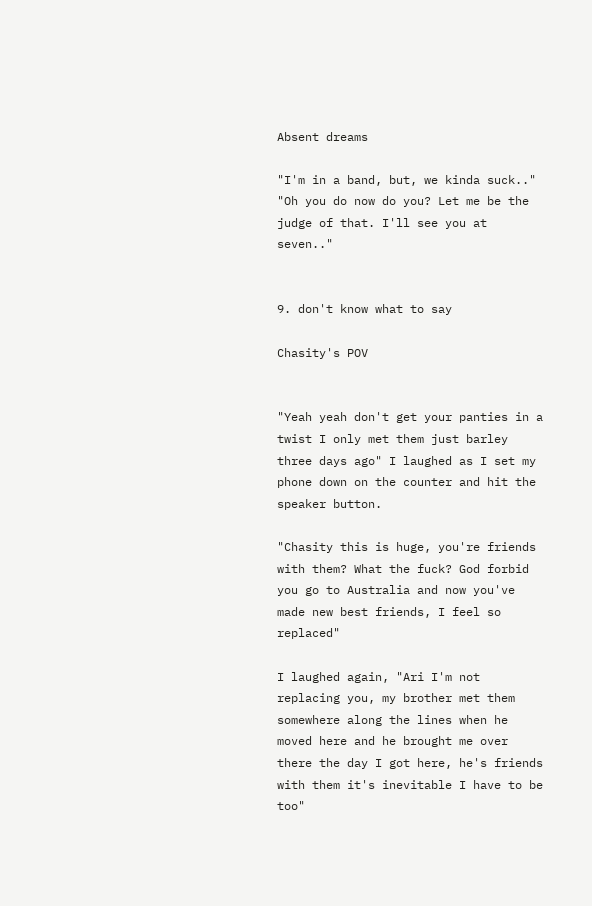Absent dreams

"I'm in a band, but, we kinda suck.."
"Oh you do now do you? Let me be the judge of that. I'll see you at seven.."


9. don't know what to say

Chasity's POV


"Yeah yeah don't get your panties in a twist I only met them just barley three days ago" I laughed as I set my phone down on the counter and hit the speaker button.

"Chasity this is huge, you're friends with them? What the fuck? God forbid you go to Australia and now you've made new best friends, I feel so replaced"

I laughed again, "Ari I'm not replacing you, my brother met them somewhere along the lines when he moved here and he brought me over there the day I got here, he's friends with them it's inevitable I have to be too"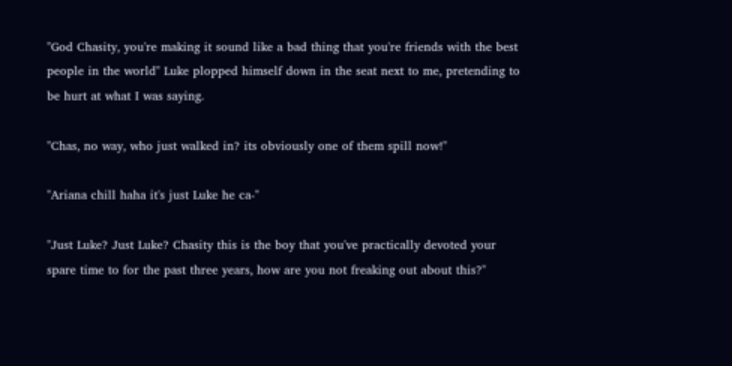"God Chasity, you're making it sound like a bad thing that you're friends with the best people in the world" Luke plopped himself down in the seat next to me, pretending to be hurt at what I was saying.

"Chas, no way, who just walked in? its obviously one of them spill now!"

"Ariana chill haha it's just Luke he ca-"

"Just Luke? Just Luke? Chasity this is the boy that you've practically devoted your spare time to for the past three years, how are you not freaking out about this?"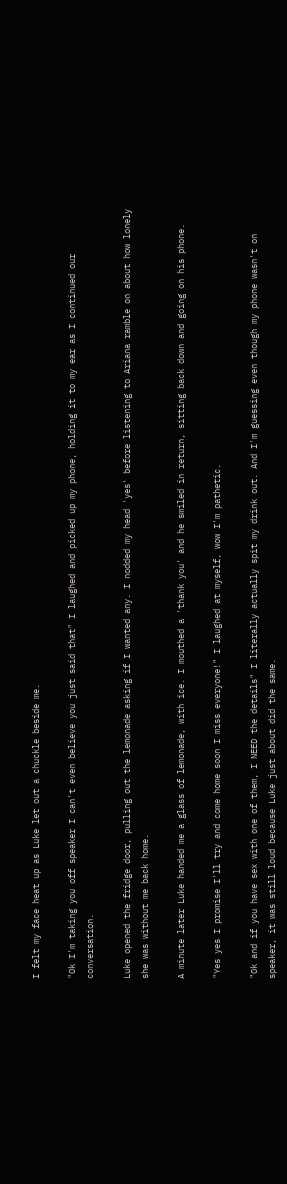I felt my face heat up as Luke let out a chuckle beside me.

"Ok I'm taking you off speaker I can't even believe you just said that" I laughed and picked up my phone, holding it to my ear as I continued our conversation.

Luke opened the fridge door, pulling out the lemonade asking if I wanted any. I nodded my head 'yes' before listening to Ariana ramble on about how lonely she was without me back home.

A minute later Luke handed me a glass of lemonade, with ice. I mouthed a 'thank you' and he smiled in return, sitting back down and going on his phone.

"Yes yes I promise I'll try and come home soon I miss everyone!" I laughed at myself, wow I'm pathetic.

"Ok and if you have sex with one of them, I NEED the details" I literally actually spit my drink out. And I'm guessing even though my phone wasn't on speaker, it was still loud because Luke just about did the same.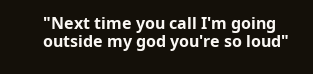"Next time you call I'm going outside my god you're so loud"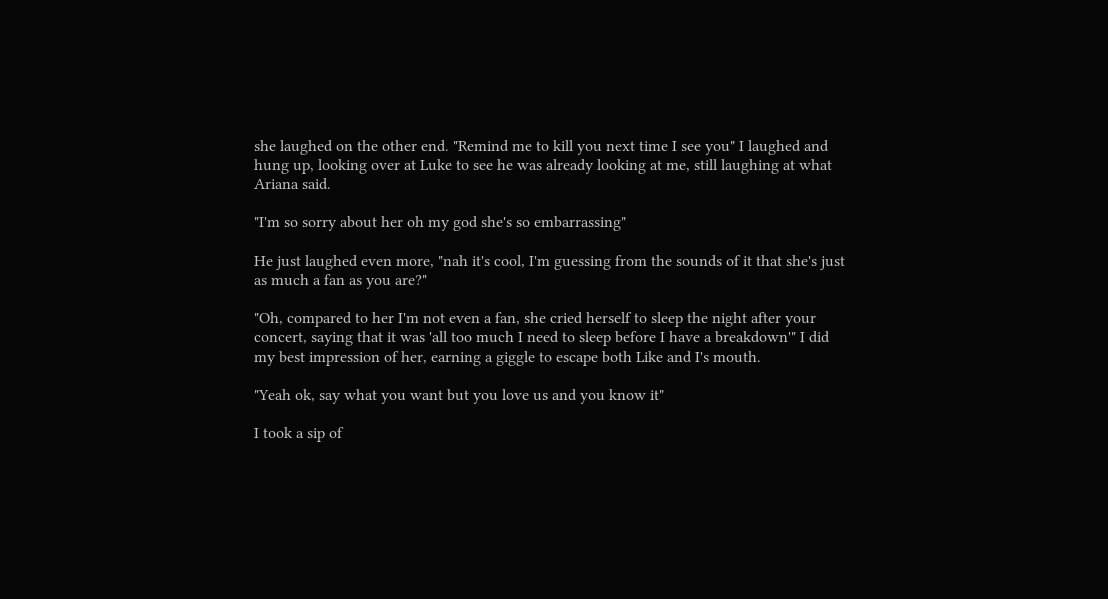she laughed on the other end. "Remind me to kill you next time I see you" I laughed and hung up, looking over at Luke to see he was already looking at me, still laughing at what Ariana said.

"I'm so sorry about her oh my god she's so embarrassing"

He just laughed even more, "nah it's cool, I'm guessing from the sounds of it that she's just as much a fan as you are?"

"Oh, compared to her I'm not even a fan, she cried herself to sleep the night after your concert, saying that it was 'all too much I need to sleep before I have a breakdown'" I did my best impression of her, earning a giggle to escape both Like and I's mouth.

"Yeah ok, say what you want but you love us and you know it"

I took a sip of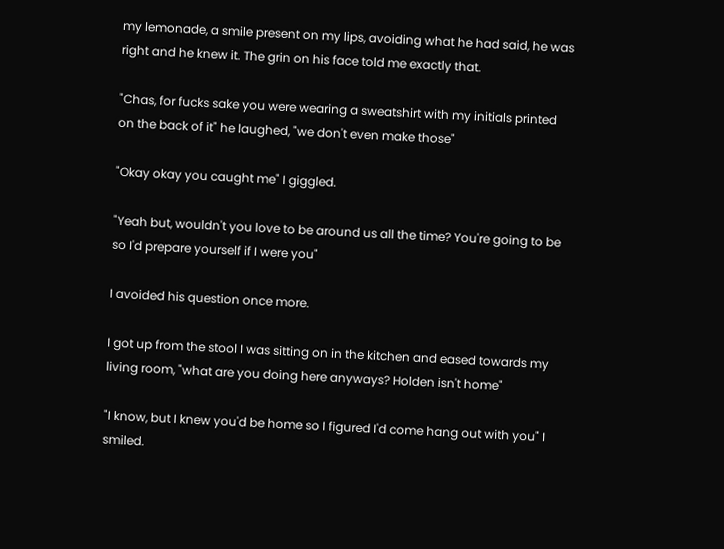my lemonade, a smile present on my lips, avoiding what he had said, he was right and he knew it. The grin on his face told me exactly that.

"Chas, for fucks sake you were wearing a sweatshirt with my initials printed on the back of it" he laughed, "we don't even make those"

"Okay okay you caught me" I giggled.

"Yeah but, wouldn't you love to be around us all the time? You're going to be so I'd prepare yourself if I were you"

I avoided his question once more.

I got up from the stool I was sitting on in the kitchen and eased towards my living room, "what are you doing here anyways? Holden isn't home"

"I know, but I knew you'd be home so I figured I'd come hang out with you" I smiled.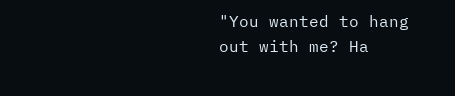"You wanted to hang out with me? Ha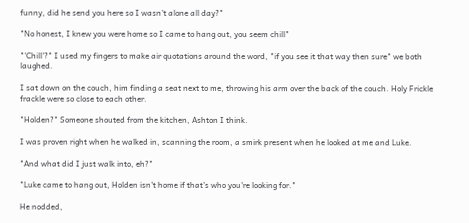funny, did he send you here so I wasn't alone all day?"

"No honest, I knew you were home so I came to hang out, you seem chill"

"'Chill'?" I used my fingers to make air quotations around the word, "if you see it that way then sure" we both laughed.

I sat down on the couch, him finding a seat next to me, throwing his arm over the back of the couch. Holy Frickle frackle were so close to each other.

"Holden?" Someone shouted from the kitchen, Ashton I think.

I was proven right when he walked in, scanning the room, a smirk present when he looked at me and Luke.

"And what did I just walk into, eh?"

"Luke came to hang out, Holden isn't home if that's who you're looking for."

He nodded,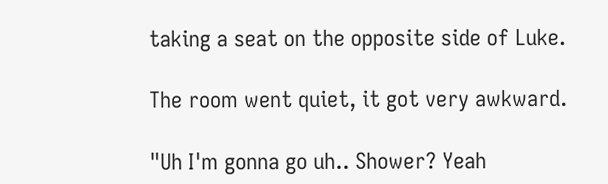taking a seat on the opposite side of Luke.

The room went quiet, it got very awkward.

"Uh I'm gonna go uh.. Shower? Yeah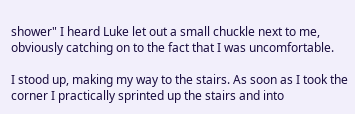shower" I heard Luke let out a small chuckle next to me, obviously catching on to the fact that I was uncomfortable.

I stood up, making my way to the stairs. As soon as I took the corner I practically sprinted up the stairs and into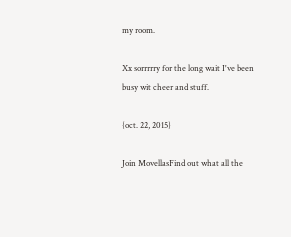my room.

Xx sorrrrry for the long wait I've been busy wit cheer and stuff.

{oct. 22, 2015}

Join MovellasFind out what all the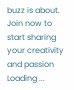buzz is about. Join now to start sharing your creativity and passion
Loading ...